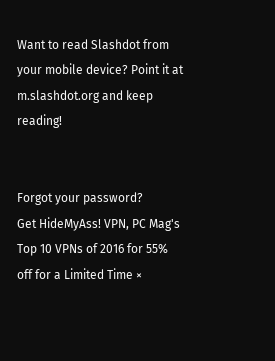Want to read Slashdot from your mobile device? Point it at m.slashdot.org and keep reading!


Forgot your password?
Get HideMyAss! VPN, PC Mag's Top 10 VPNs of 2016 for 55% off for a Limited Time ×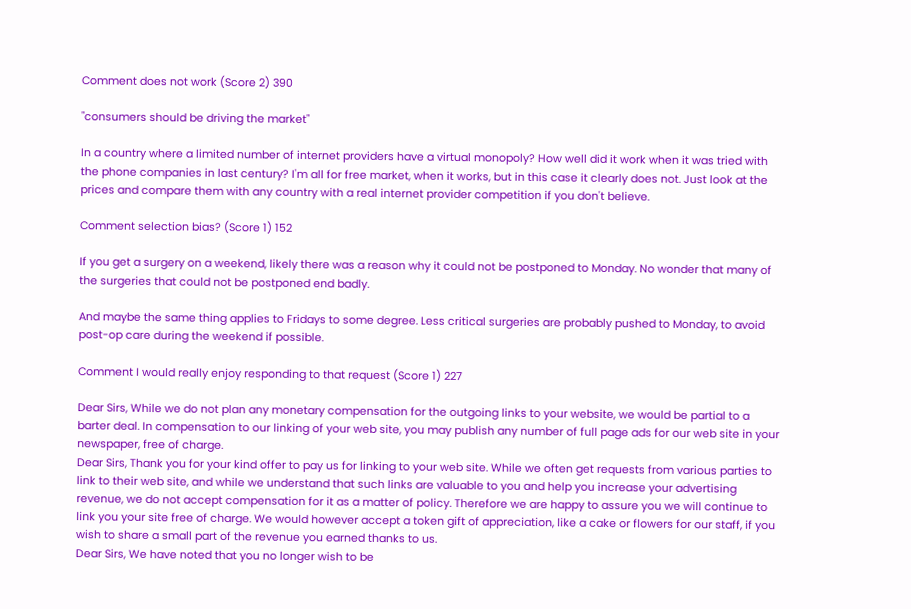Comment does not work (Score 2) 390

"consumers should be driving the market"

In a country where a limited number of internet providers have a virtual monopoly? How well did it work when it was tried with the phone companies in last century? I'm all for free market, when it works, but in this case it clearly does not. Just look at the prices and compare them with any country with a real internet provider competition if you don't believe.

Comment selection bias? (Score 1) 152

If you get a surgery on a weekend, likely there was a reason why it could not be postponed to Monday. No wonder that many of the surgeries that could not be postponed end badly.

And maybe the same thing applies to Fridays to some degree. Less critical surgeries are probably pushed to Monday, to avoid post-op care during the weekend if possible.

Comment I would really enjoy responding to that request (Score 1) 227

Dear Sirs, While we do not plan any monetary compensation for the outgoing links to your website, we would be partial to a barter deal. In compensation to our linking of your web site, you may publish any number of full page ads for our web site in your newspaper, free of charge.
Dear Sirs, Thank you for your kind offer to pay us for linking to your web site. While we often get requests from various parties to link to their web site, and while we understand that such links are valuable to you and help you increase your advertising revenue, we do not accept compensation for it as a matter of policy. Therefore we are happy to assure you we will continue to link you your site free of charge. We would however accept a token gift of appreciation, like a cake or flowers for our staff, if you wish to share a small part of the revenue you earned thanks to us.
Dear Sirs, We have noted that you no longer wish to be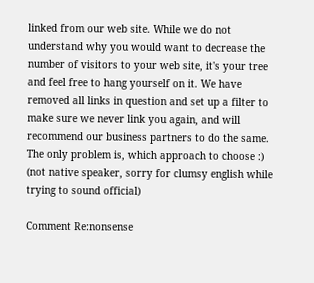linked from our web site. While we do not understand why you would want to decrease the number of visitors to your web site, it's your tree and feel free to hang yourself on it. We have removed all links in question and set up a filter to make sure we never link you again, and will recommend our business partners to do the same.
The only problem is, which approach to choose :)
(not native speaker, sorry for clumsy english while trying to sound official)

Comment Re:nonsense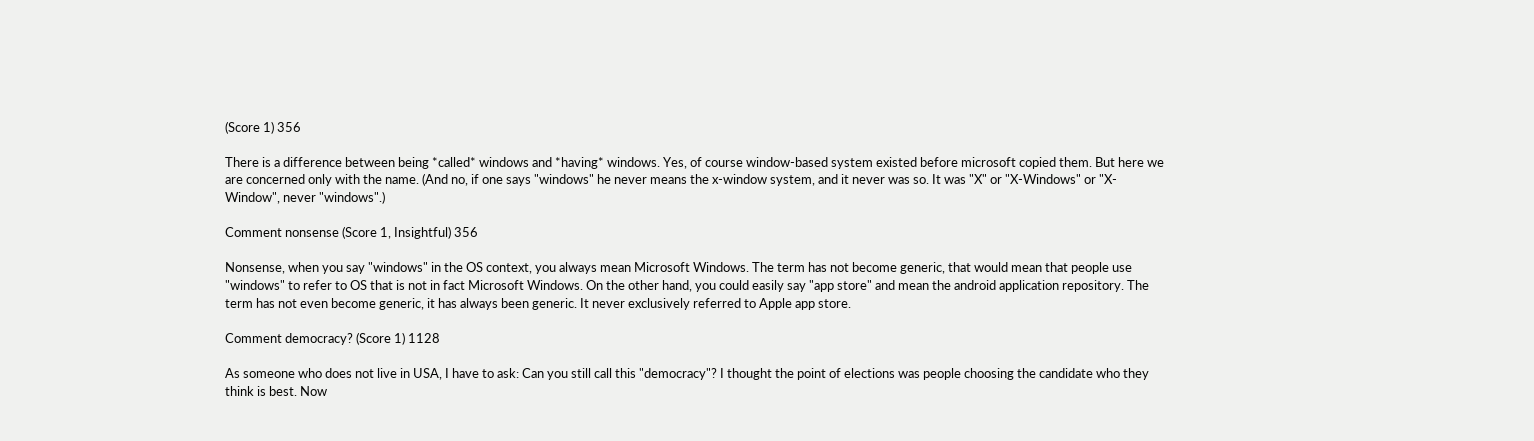(Score 1) 356

There is a difference between being *called* windows and *having* windows. Yes, of course window-based system existed before microsoft copied them. But here we are concerned only with the name. (And no, if one says "windows" he never means the x-window system, and it never was so. It was "X" or "X-Windows" or "X-Window", never "windows".)

Comment nonsense (Score 1, Insightful) 356

Nonsense, when you say "windows" in the OS context, you always mean Microsoft Windows. The term has not become generic, that would mean that people use "windows" to refer to OS that is not in fact Microsoft Windows. On the other hand, you could easily say "app store" and mean the android application repository. The term has not even become generic, it has always been generic. It never exclusively referred to Apple app store.

Comment democracy? (Score 1) 1128

As someone who does not live in USA, I have to ask: Can you still call this "democracy"? I thought the point of elections was people choosing the candidate who they think is best. Now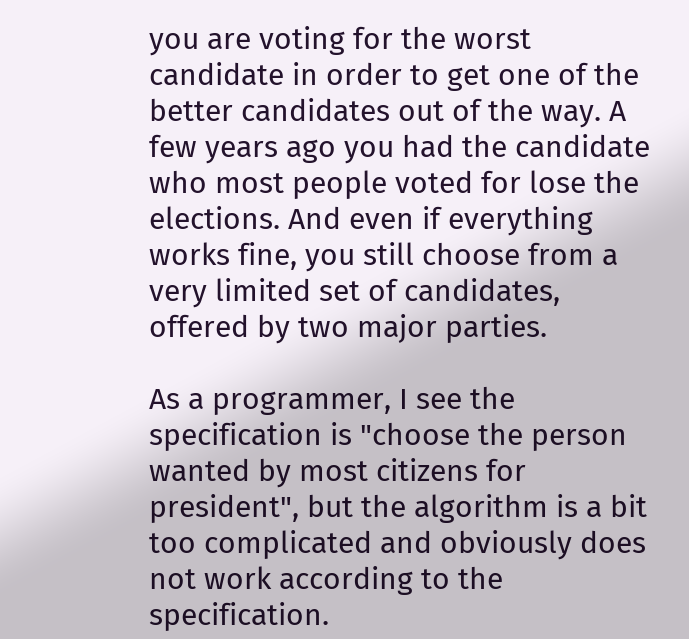you are voting for the worst candidate in order to get one of the better candidates out of the way. A few years ago you had the candidate who most people voted for lose the elections. And even if everything works fine, you still choose from a very limited set of candidates, offered by two major parties.

As a programmer, I see the specification is "choose the person wanted by most citizens for president", but the algorithm is a bit too complicated and obviously does not work according to the specification.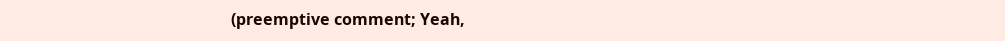(preemptive comment; Yeah,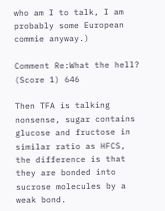who am I to talk, I am probably some European commie anyway.)

Comment Re:What the hell? (Score 1) 646

Then TFA is talking nonsense, sugar contains glucose and fructose in similar ratio as HFCS, the difference is that they are bonded into sucrose molecules by a weak bond.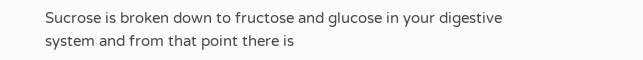Sucrose is broken down to fructose and glucose in your digestive system and from that point there is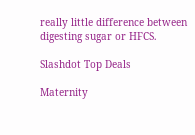really little difference between digesting sugar or HFCS.

Slashdot Top Deals

Maternity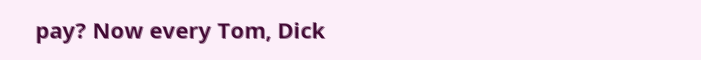pay? Now every Tom, Dick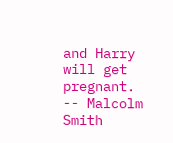and Harry will get pregnant. -- Malcolm Smith